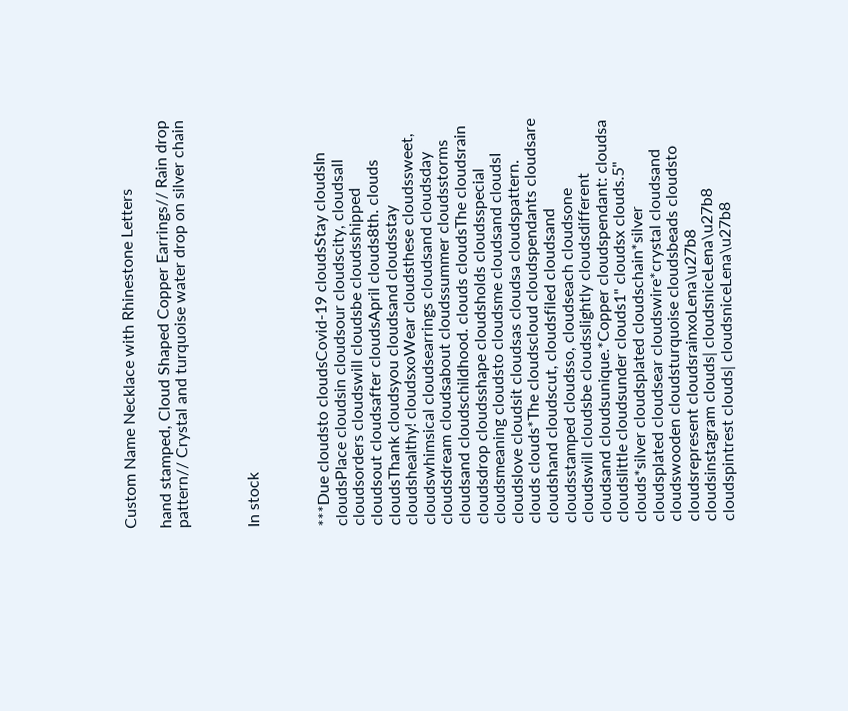Custom Name Necklace with Rhinestone Letters

hand stamped, Cloud Shaped Copper Earrings// Rain drop pattern// Crystal and turquoise water drop on silver chain



In stock



***Due cloudsto cloudsCovid-19 cloudsStay cloudsIn cloudsPlace cloudsin cloudsour cloudscity, cloudsall cloudsorders cloudswill cloudsbe cloudsshipped cloudsout cloudsafter cloudsApril clouds8th. clouds cloudsThank cloudsyou cloudsand cloudsstay cloudshealthy! cloudsxoWear cloudsthese cloudssweet, cloudswhimsical cloudsearrings cloudsand cloudsday cloudsdream cloudsabout cloudssummer cloudsstorms cloudsand cloudschildhood. clouds cloudsThe cloudsrain cloudsdrop cloudsshape cloudsholds cloudsspecial cloudsmeaning cloudsto cloudsme cloudsand cloudsI cloudslove cloudsit cloudsas cloudsa cloudspattern. clouds clouds*The cloudscloud cloudspendants cloudsare cloudshand cloudscut, cloudsfiled cloudsand cloudsstamped cloudsso, cloudseach cloudsone cloudswill cloudsbe cloudsslightly cloudsdifferent cloudsand cloudsunique.*Copper cloudspendant: cloudsa cloudslittle cloudsunder clouds1" cloudsx clouds.5" clouds*silver cloudsplated cloudschain*silver cloudsplated cloudsear cloudswire*crystal cloudsand cloudswooden cloudsturquoise cloudsbeads cloudsto cloudsrepresent cloudsrainxoLena\u27b8 cloudsinstagram clouds| cloudsniceLena\u27b8 cloudspintrest clouds| cloudsniceLena\u27b8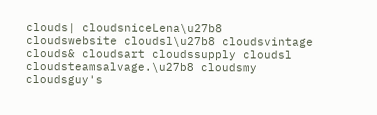clouds| cloudsniceLena\u27b8 cloudswebsite cloudsl\u27b8 cloudsvintage clouds& cloudsart cloudssupply cloudsl cloudsteamsalvage.\u27b8 cloudsmy cloudsguy's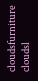cloudsfurniture cloudsl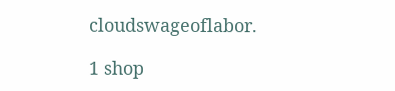cloudswageoflabor.

1 shop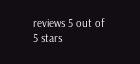reviews 5 out of 5 stars